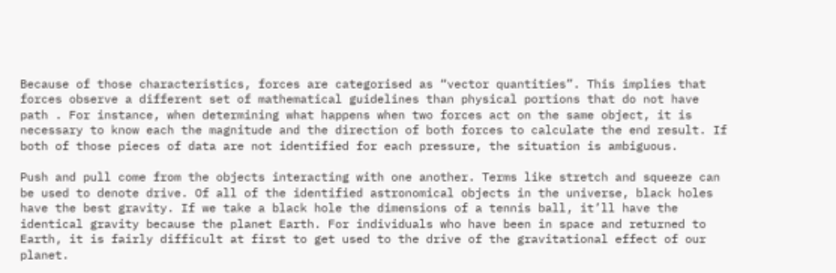Because of those characteristics, forces are categorised as “vector quantities”. This implies that forces observe a different set of mathematical guidelines than physical portions that do not have path . For instance, when determining what happens when two forces act on the same object, it is necessary to know each the magnitude and the direction of both forces to calculate the end result. If both of those pieces of data are not identified for each pressure, the situation is ambiguous.

Push and pull come from the objects interacting with one another. Terms like stretch and squeeze can be used to denote drive. Of all of the identified astronomical objects in the universe, black holes have the best gravity. If we take a black hole the dimensions of a tennis ball, it’ll have the identical gravity because the planet Earth. For individuals who have been in space and returned to Earth, it is fairly difficult at first to get used to the drive of the gravitational effect of our planet.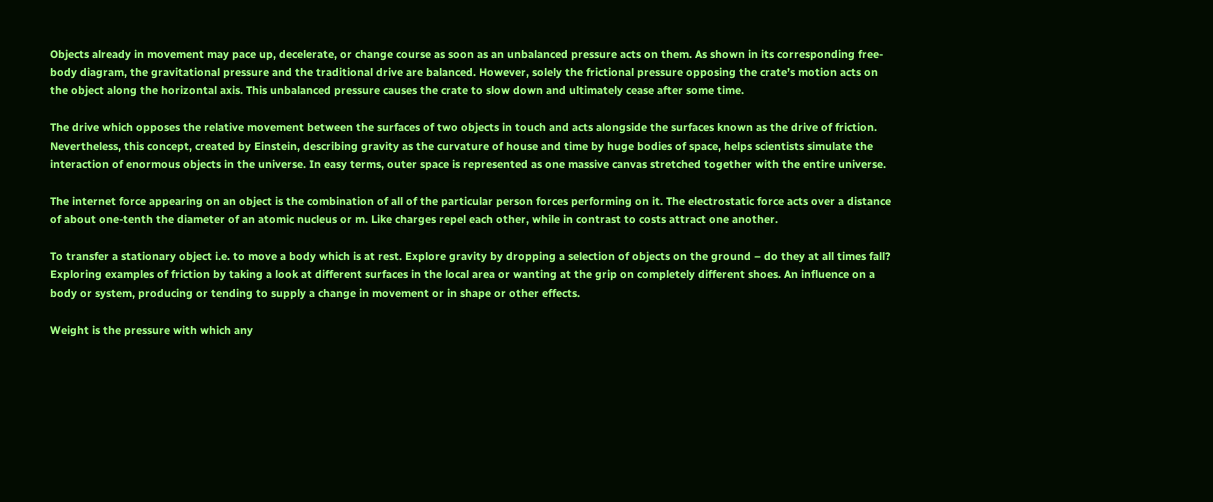Objects already in movement may pace up, decelerate, or change course as soon as an unbalanced pressure acts on them. As shown in its corresponding free-body diagram, the gravitational pressure and the traditional drive are balanced. However, solely the frictional pressure opposing the crate’s motion acts on the object along the horizontal axis. This unbalanced pressure causes the crate to slow down and ultimately cease after some time.

The drive which opposes the relative movement between the surfaces of two objects in touch and acts alongside the surfaces known as the drive of friction. Nevertheless, this concept, created by Einstein, describing gravity as the curvature of house and time by huge bodies of space, helps scientists simulate the interaction of enormous objects in the universe. In easy terms, outer space is represented as one massive canvas stretched together with the entire universe.

The internet force appearing on an object is the combination of all of the particular person forces performing on it. The electrostatic force acts over a distance of about one-tenth the diameter of an atomic nucleus or m. Like charges repel each other, while in contrast to costs attract one another.

To transfer a stationary object i.e. to move a body which is at rest. Explore gravity by dropping a selection of objects on the ground – do they at all times fall? Exploring examples of friction by taking a look at different surfaces in the local area or wanting at the grip on completely different shoes. An influence on a body or system, producing or tending to supply a change in movement or in shape or other effects.

Weight is the pressure with which any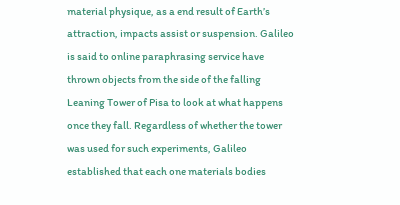material physique, as a end result of Earth’s attraction, impacts assist or suspension. Galileo is said to online paraphrasing service have thrown objects from the side of the falling Leaning Tower of Pisa to look at what happens once they fall. Regardless of whether the tower was used for such experiments, Galileo established that each one materials bodies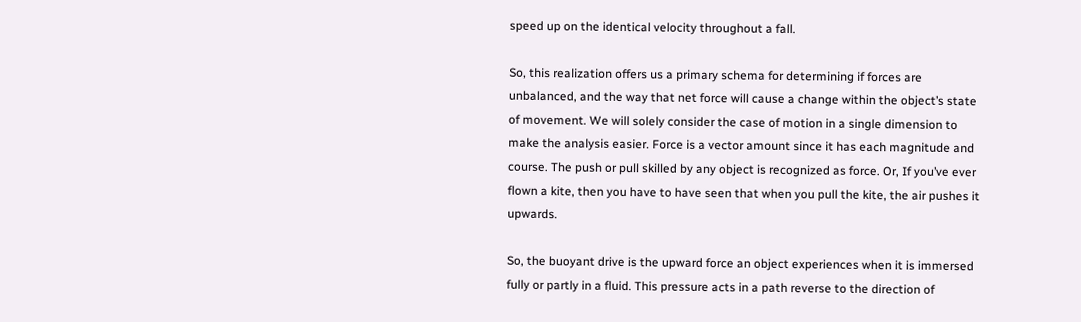speed up on the identical velocity throughout a fall.

So, this realization offers us a primary schema for determining if forces are unbalanced, and the way that net force will cause a change within the object’s state of movement. We will solely consider the case of motion in a single dimension to make the analysis easier. Force is a vector amount since it has each magnitude and course. The push or pull skilled by any object is recognized as force. Or, If you’ve ever flown a kite, then you have to have seen that when you pull the kite, the air pushes it upwards.

So, the buoyant drive is the upward force an object experiences when it is immersed fully or partly in a fluid. This pressure acts in a path reverse to the direction of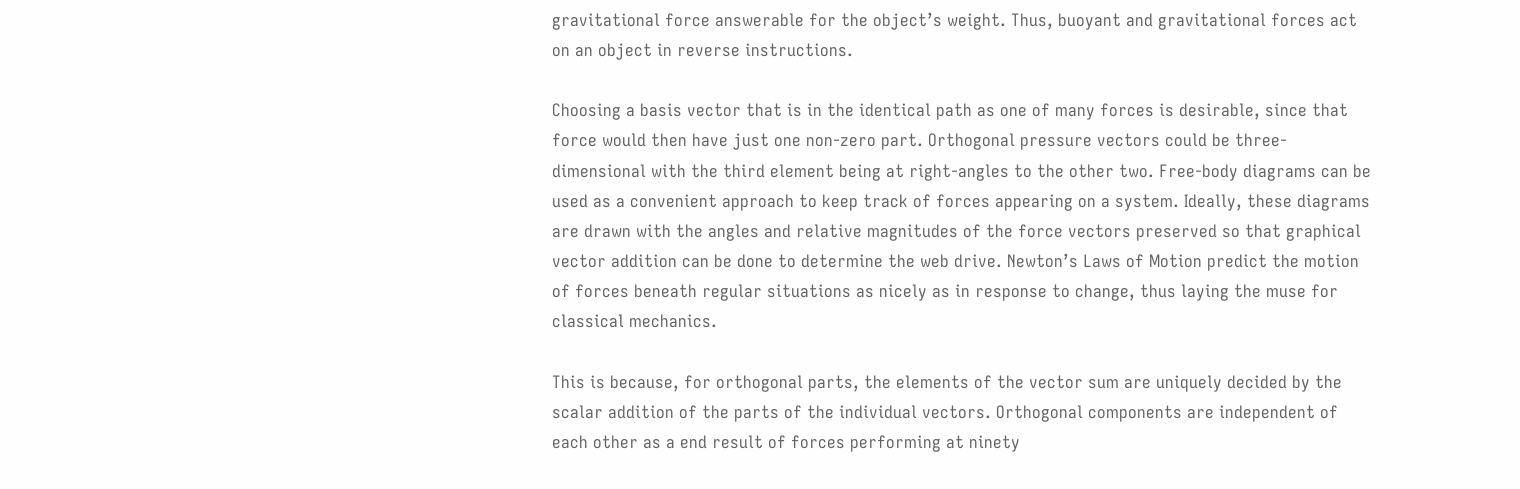gravitational force answerable for the object’s weight. Thus, buoyant and gravitational forces act on an object in reverse instructions.

Choosing a basis vector that is in the identical path as one of many forces is desirable, since that force would then have just one non-zero part. Orthogonal pressure vectors could be three-dimensional with the third element being at right-angles to the other two. Free-body diagrams can be used as a convenient approach to keep track of forces appearing on a system. Ideally, these diagrams are drawn with the angles and relative magnitudes of the force vectors preserved so that graphical vector addition can be done to determine the web drive. Newton’s Laws of Motion predict the motion of forces beneath regular situations as nicely as in response to change, thus laying the muse for classical mechanics.

This is because, for orthogonal parts, the elements of the vector sum are uniquely decided by the scalar addition of the parts of the individual vectors. Orthogonal components are independent of each other as a end result of forces performing at ninety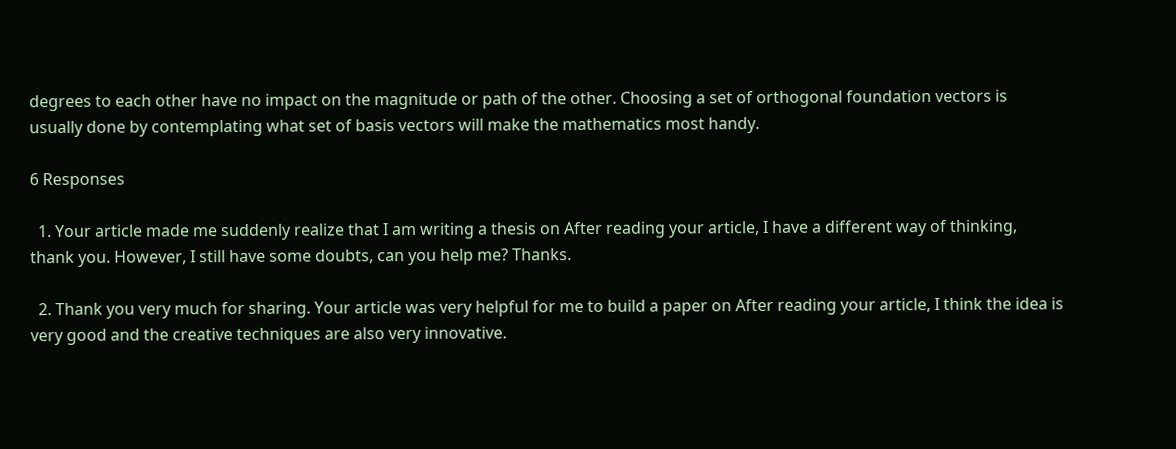degrees to each other have no impact on the magnitude or path of the other. Choosing a set of orthogonal foundation vectors is usually done by contemplating what set of basis vectors will make the mathematics most handy.

6 Responses

  1. Your article made me suddenly realize that I am writing a thesis on After reading your article, I have a different way of thinking, thank you. However, I still have some doubts, can you help me? Thanks.

  2. Thank you very much for sharing. Your article was very helpful for me to build a paper on After reading your article, I think the idea is very good and the creative techniques are also very innovative.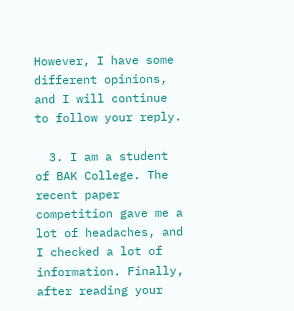However, I have some different opinions, and I will continue to follow your reply.

  3. I am a student of BAK College. The recent paper competition gave me a lot of headaches, and I checked a lot of information. Finally, after reading your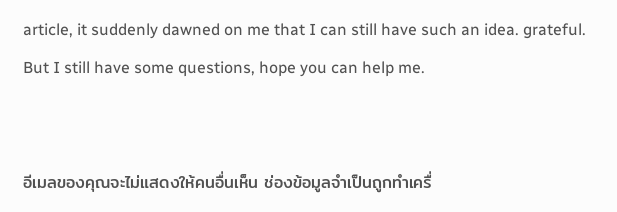article, it suddenly dawned on me that I can still have such an idea. grateful. But I still have some questions, hope you can help me.


อีเมลของคุณจะไม่แสดงให้คนอื่นเห็น ช่องข้อมูลจำเป็นถูกทำเครื่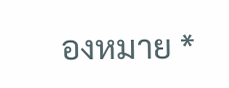องหมาย *